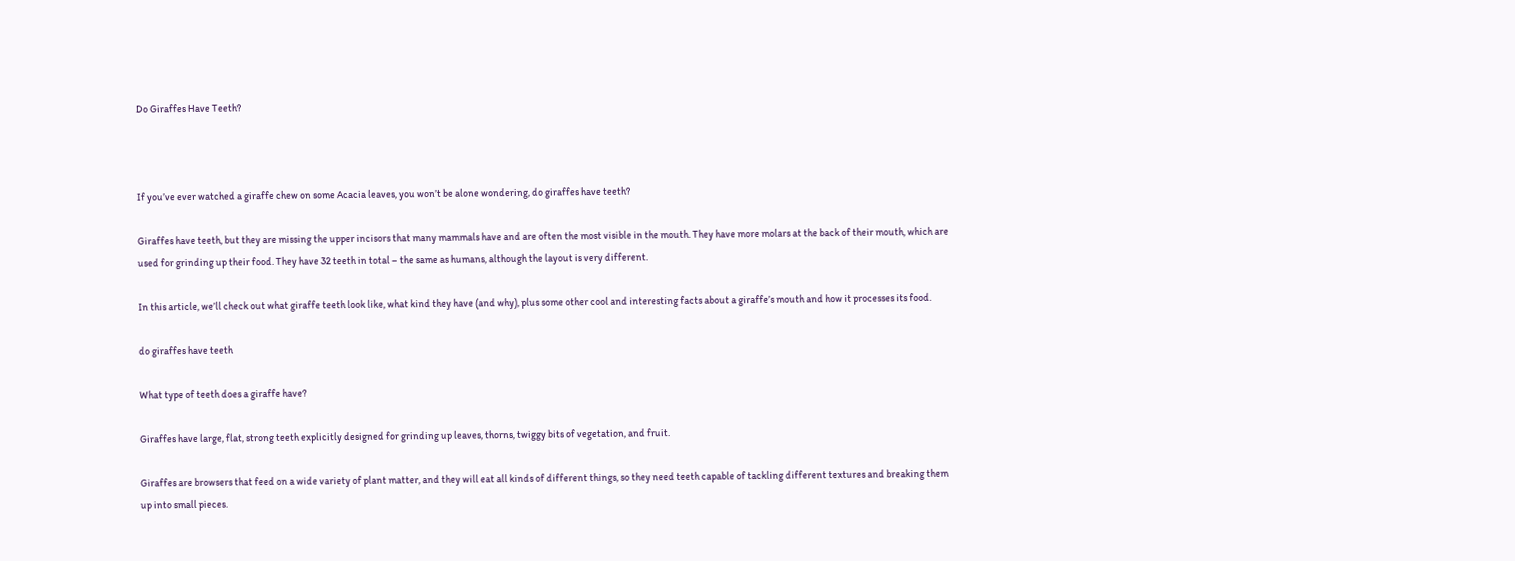Do Giraffes Have Teeth?



If you’ve ever watched a giraffe chew on some Acacia leaves, you won’t be alone wondering, do giraffes have teeth?

Giraffes have teeth, but they are missing the upper incisors that many mammals have and are often the most visible in the mouth. They have more molars at the back of their mouth, which are used for grinding up their food. They have 32 teeth in total – the same as humans, although the layout is very different.

In this article, we’ll check out what giraffe teeth look like, what kind they have (and why), plus some other cool and interesting facts about a giraffe’s mouth and how it processes its food.

do giraffes have teeth

What type of teeth does a giraffe have?

Giraffes have large, flat, strong teeth explicitly designed for grinding up leaves, thorns, twiggy bits of vegetation, and fruit.

Giraffes are browsers that feed on a wide variety of plant matter, and they will eat all kinds of different things, so they need teeth capable of tackling different textures and breaking them up into small pieces.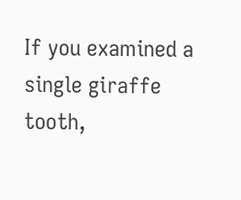If you examined a single giraffe tooth,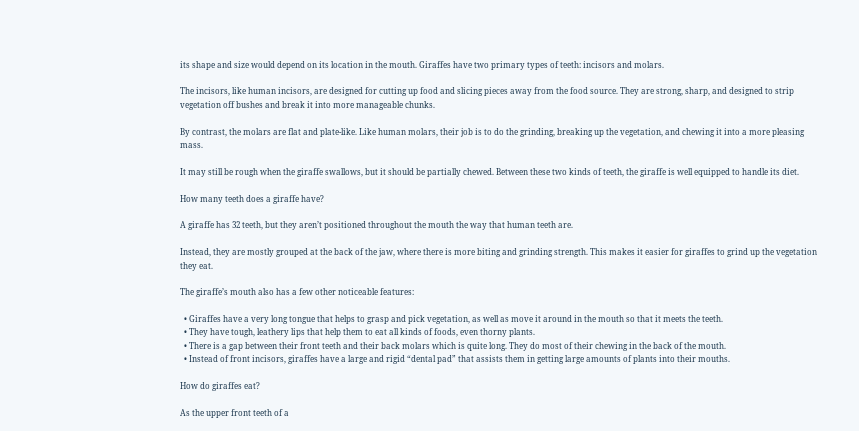its shape and size would depend on its location in the mouth. Giraffes have two primary types of teeth: incisors and molars.

The incisors, like human incisors, are designed for cutting up food and slicing pieces away from the food source. They are strong, sharp, and designed to strip vegetation off bushes and break it into more manageable chunks.

By contrast, the molars are flat and plate-like. Like human molars, their job is to do the grinding, breaking up the vegetation, and chewing it into a more pleasing mass.

It may still be rough when the giraffe swallows, but it should be partially chewed. Between these two kinds of teeth, the giraffe is well equipped to handle its diet.

How many teeth does a giraffe have?

A giraffe has 32 teeth, but they aren’t positioned throughout the mouth the way that human teeth are.

Instead, they are mostly grouped at the back of the jaw, where there is more biting and grinding strength. This makes it easier for giraffes to grind up the vegetation they eat.

The giraffe’s mouth also has a few other noticeable features:

  • Giraffes have a very long tongue that helps to grasp and pick vegetation, as well as move it around in the mouth so that it meets the teeth.
  • They have tough, leathery lips that help them to eat all kinds of foods, even thorny plants.
  • There is a gap between their front teeth and their back molars which is quite long. They do most of their chewing in the back of the mouth.
  • Instead of front incisors, giraffes have a large and rigid “dental pad” that assists them in getting large amounts of plants into their mouths.

How do giraffes eat?

As the upper front teeth of a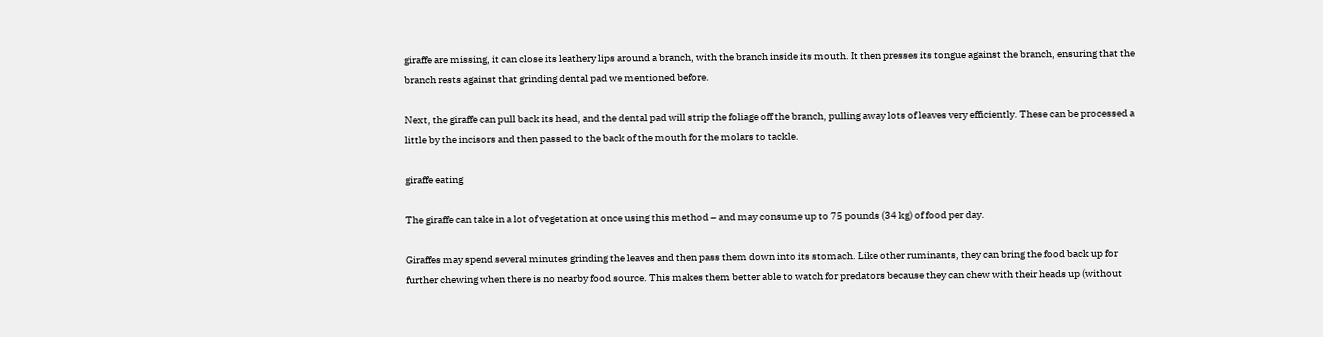giraffe are missing, it can close its leathery lips around a branch, with the branch inside its mouth. It then presses its tongue against the branch, ensuring that the branch rests against that grinding dental pad we mentioned before.

Next, the giraffe can pull back its head, and the dental pad will strip the foliage off the branch, pulling away lots of leaves very efficiently. These can be processed a little by the incisors and then passed to the back of the mouth for the molars to tackle.

giraffe eating

The giraffe can take in a lot of vegetation at once using this method – and may consume up to 75 pounds (34 kg) of food per day.

Giraffes may spend several minutes grinding the leaves and then pass them down into its stomach. Like other ruminants, they can bring the food back up for further chewing when there is no nearby food source. This makes them better able to watch for predators because they can chew with their heads up (without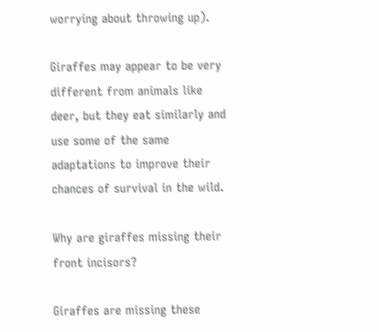worrying about throwing up).

Giraffes may appear to be very different from animals like deer, but they eat similarly and use some of the same adaptations to improve their chances of survival in the wild.

Why are giraffes missing their front incisors?

Giraffes are missing these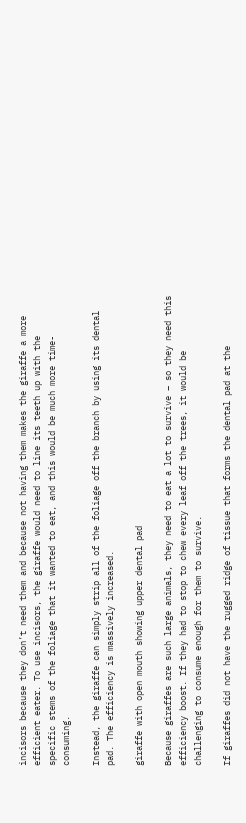incisors because they don’t need them and because not having them makes the giraffe a more efficient eater. To use incisors, the giraffe would need to line its teeth up with the specific stems of the foliage that it wanted to eat, and this would be much more time-consuming.

Instead, the giraffe can simply strip all of the foliage off the branch by using its dental pad. The efficiency is massively increased.

giraffe with open mouth showing upper dental pad

Because giraffes are such large animals, they need to eat a lot to survive – so they need this efficiency boost. If they had to stop to chew every leaf off the trees, it would be challenging to consume enough for them to survive.

If giraffes did not have the rugged ridge of tissue that forms the dental pad at the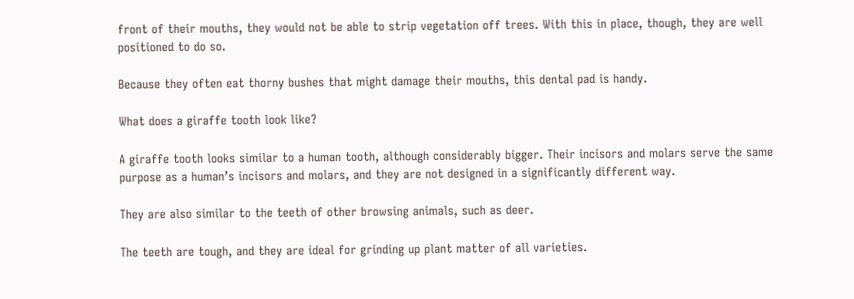front of their mouths, they would not be able to strip vegetation off trees. With this in place, though, they are well positioned to do so.

Because they often eat thorny bushes that might damage their mouths, this dental pad is handy.

What does a giraffe tooth look like?

A giraffe tooth looks similar to a human tooth, although considerably bigger. Their incisors and molars serve the same purpose as a human’s incisors and molars, and they are not designed in a significantly different way.

They are also similar to the teeth of other browsing animals, such as deer.

The teeth are tough, and they are ideal for grinding up plant matter of all varieties.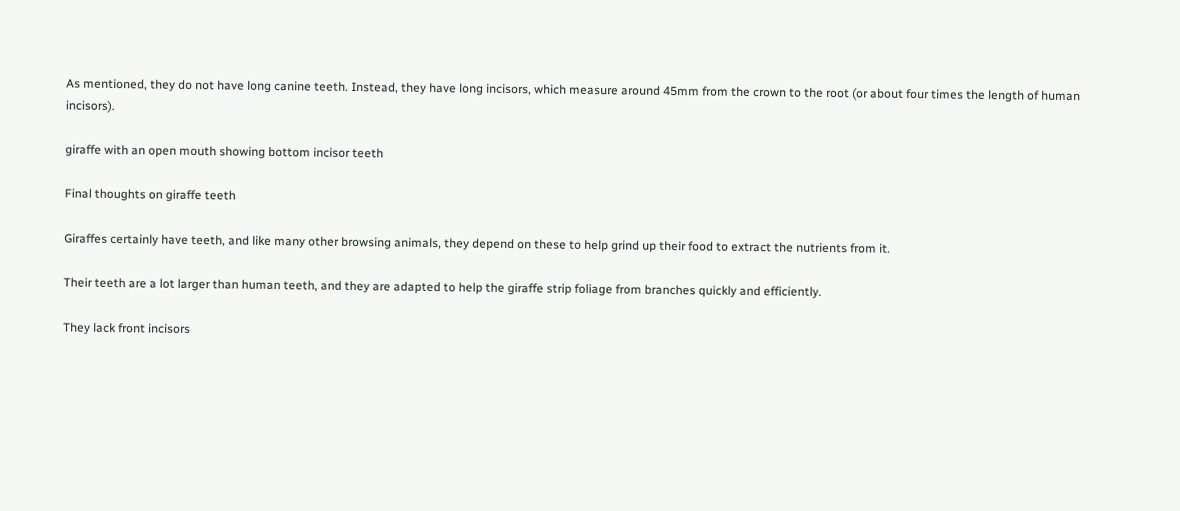As mentioned, they do not have long canine teeth. Instead, they have long incisors, which measure around 45mm from the crown to the root (or about four times the length of human incisors).

giraffe with an open mouth showing bottom incisor teeth

Final thoughts on giraffe teeth

Giraffes certainly have teeth, and like many other browsing animals, they depend on these to help grind up their food to extract the nutrients from it.

Their teeth are a lot larger than human teeth, and they are adapted to help the giraffe strip foliage from branches quickly and efficiently.

They lack front incisors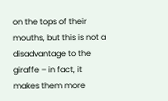on the tops of their mouths, but this is not a disadvantage to the giraffe – in fact, it makes them more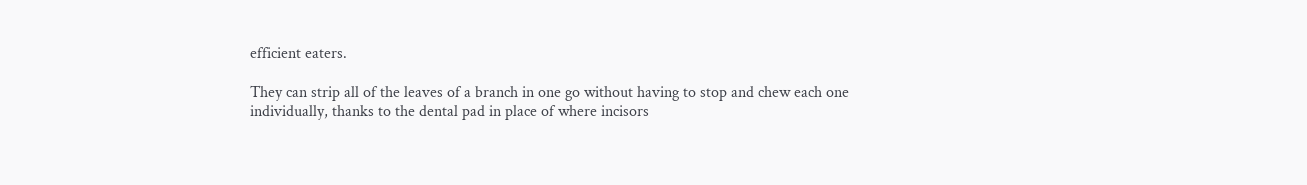efficient eaters.

They can strip all of the leaves of a branch in one go without having to stop and chew each one individually, thanks to the dental pad in place of where incisors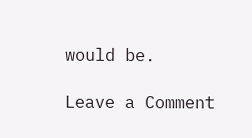would be.

Leave a Comment